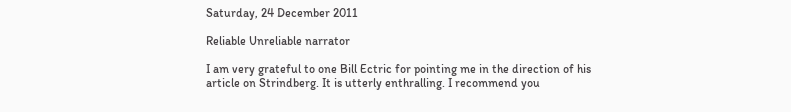Saturday, 24 December 2011

Reliable Unreliable narrator

I am very grateful to one Bill Ectric for pointing me in the direction of his article on Strindberg. It is utterly enthralling. I recommend you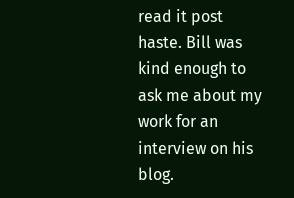read it post haste. Bill was kind enough to ask me about my work for an interview on his blog.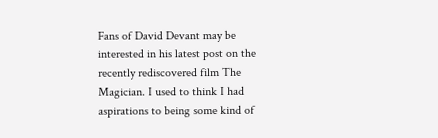Fans of David Devant may be interested in his latest post on the recently rediscovered film The Magician. I used to think I had aspirations to being some kind of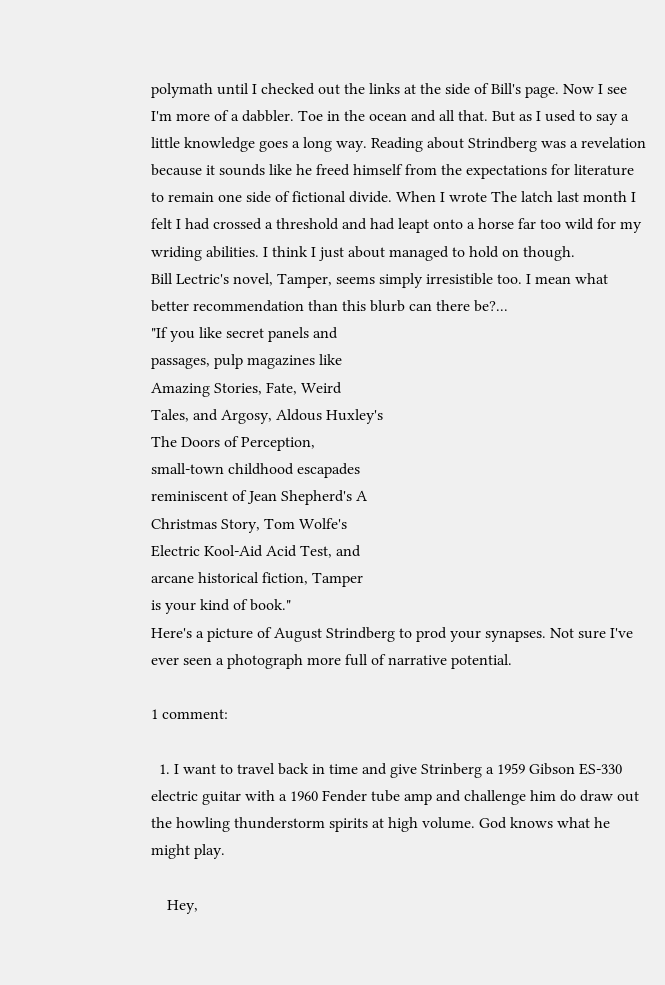polymath until I checked out the links at the side of Bill's page. Now I see I'm more of a dabbler. Toe in the ocean and all that. But as I used to say a little knowledge goes a long way. Reading about Strindberg was a revelation because it sounds like he freed himself from the expectations for literature to remain one side of fictional divide. When I wrote The latch last month I felt I had crossed a threshold and had leapt onto a horse far too wild for my wriding abilities. I think I just about managed to hold on though.
Bill Lectric's novel, Tamper, seems simply irresistible too. I mean what better recommendation than this blurb can there be?...
"If you like secret panels and
passages, pulp magazines like
Amazing Stories, Fate, Weird
Tales, and Argosy, Aldous Huxley's
The Doors of Perception,
small-town childhood escapades
reminiscent of Jean Shepherd's A
Christmas Story, Tom Wolfe's
Electric Kool-Aid Acid Test, and
arcane historical fiction, Tamper
is your kind of book."
Here's a picture of August Strindberg to prod your synapses. Not sure I've ever seen a photograph more full of narrative potential.

1 comment:

  1. I want to travel back in time and give Strinberg a 1959 Gibson ES-330 electric guitar with a 1960 Fender tube amp and challenge him do draw out the howling thunderstorm spirits at high volume. God knows what he might play.

    Hey,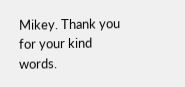Mikey. Thank you for your kind words.